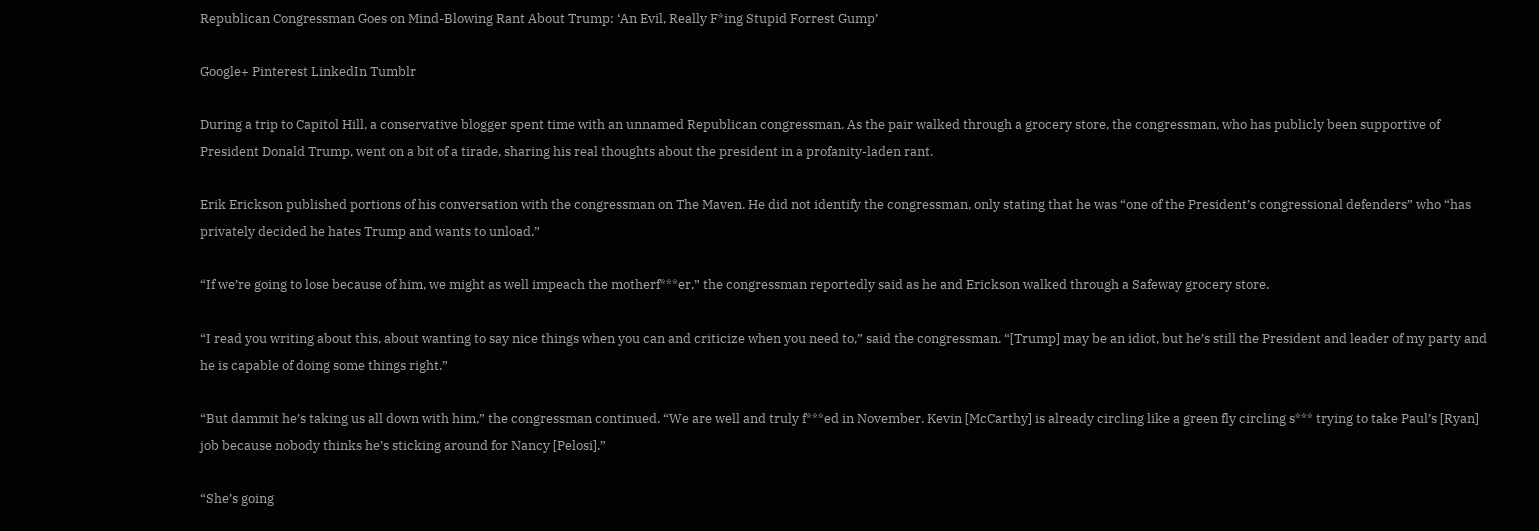Republican Congressman Goes on Mind-Blowing Rant About Trump: ‘An Evil, Really F*ing Stupid Forrest Gump’

Google+ Pinterest LinkedIn Tumblr

During a trip to Capitol Hill, a conservative blogger spent time with an unnamed Republican congressman. As the pair walked through a grocery store, the congressman, who has publicly been supportive of President Donald Trump, went on a bit of a tirade, sharing his real thoughts about the president in a profanity-laden rant.

Erik Erickson published portions of his conversation with the congressman on The Maven. He did not identify the congressman, only stating that he was “one of the President’s congressional defenders” who “has privately decided he hates Trump and wants to unload.”

“If we’re going to lose because of him, we might as well impeach the motherf***er,” the congressman reportedly said as he and Erickson walked through a Safeway grocery store.

“I read you writing about this, about wanting to say nice things when you can and criticize when you need to,” said the congressman. “[Trump] may be an idiot, but he’s still the President and leader of my party and he is capable of doing some things right.”

“But dammit he’s taking us all down with him,” the congressman continued. “We are well and truly f***ed in November. Kevin [McCarthy] is already circling like a green fly circling s*** trying to take Paul’s [Ryan] job because nobody thinks he’s sticking around for Nancy [Pelosi].”

“She’s going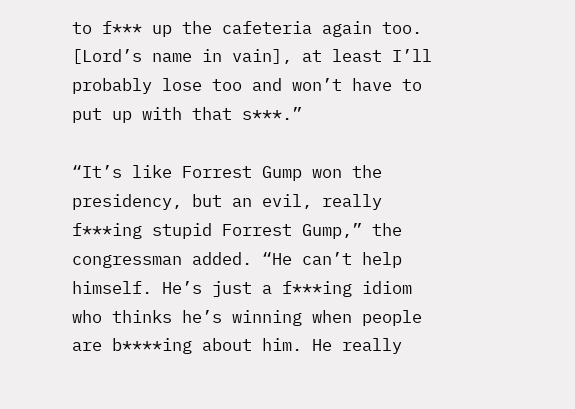to f*** up the cafeteria again too. [Lord’s name in vain], at least I’ll probably lose too and won’t have to put up with that s***.”

“It’s like Forrest Gump won the presidency, but an evil, really f***ing stupid Forrest Gump,” the congressman added. “He can’t help himself. He’s just a f***ing idiom who thinks he’s winning when people are b****ing about him. He really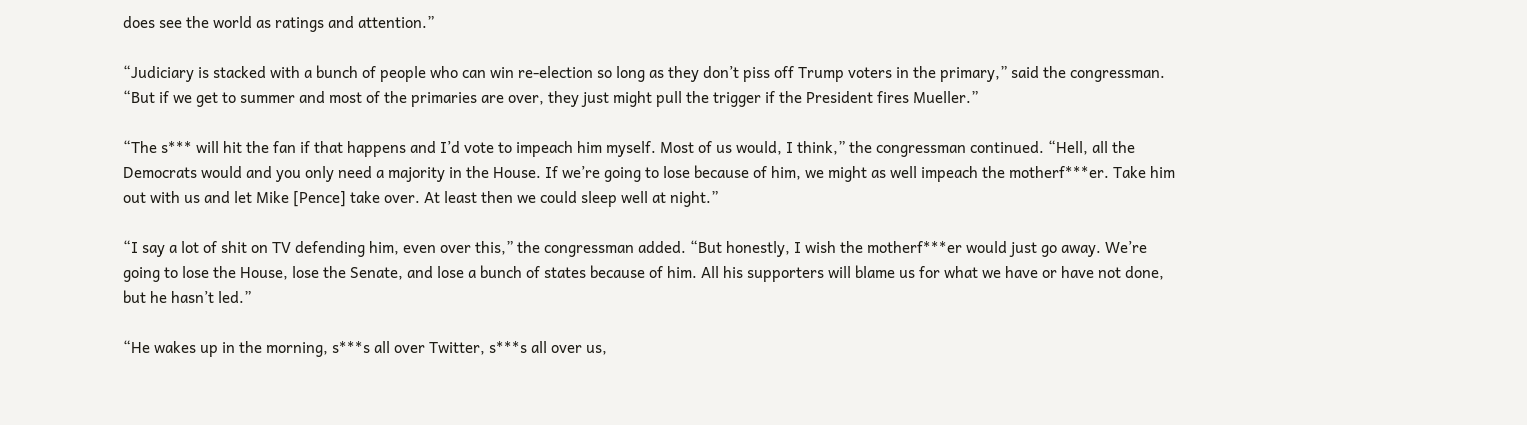does see the world as ratings and attention.”

“Judiciary is stacked with a bunch of people who can win re-election so long as they don’t piss off Trump voters in the primary,” said the congressman. “But if we get to summer and most of the primaries are over, they just might pull the trigger if the President fires Mueller.”

“The s*** will hit the fan if that happens and I’d vote to impeach him myself. Most of us would, I think,” the congressman continued. “Hell, all the Democrats would and you only need a majority in the House. If we’re going to lose because of him, we might as well impeach the motherf***er. Take him out with us and let Mike [Pence] take over. At least then we could sleep well at night.”

“I say a lot of shit on TV defending him, even over this,” the congressman added. “But honestly, I wish the motherf***er would just go away. We’re going to lose the House, lose the Senate, and lose a bunch of states because of him. All his supporters will blame us for what we have or have not done, but he hasn’t led.”

“He wakes up in the morning, s***s all over Twitter, s***s all over us,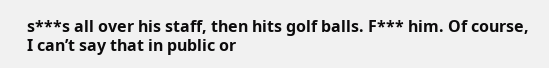s***s all over his staff, then hits golf balls. F*** him. Of course, I can’t say that in public or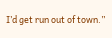I’d get run out of town.”